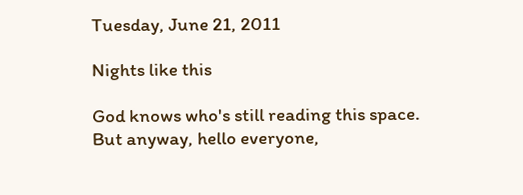Tuesday, June 21, 2011

Nights like this

God knows who's still reading this space. But anyway, hello everyone,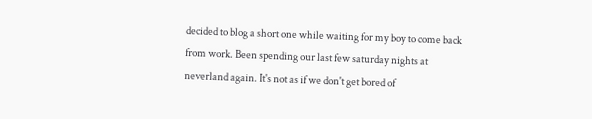decided to blog a short one while waiting for my boy to come back from work. Been spending our last few saturday nights at neverland again. It's not as if we don't get bored of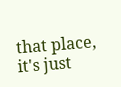that place, it's just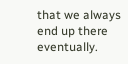that we always end up there eventually.